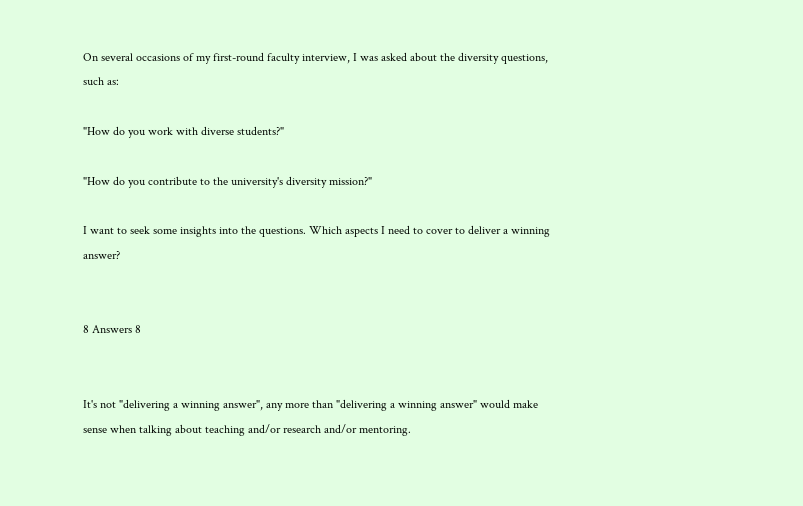On several occasions of my first-round faculty interview, I was asked about the diversity questions, such as:

"How do you work with diverse students?"

"How do you contribute to the university's diversity mission?"

I want to seek some insights into the questions. Which aspects I need to cover to deliver a winning answer?


8 Answers 8


It's not "delivering a winning answer", any more than "delivering a winning answer" would make sense when talking about teaching and/or research and/or mentoring.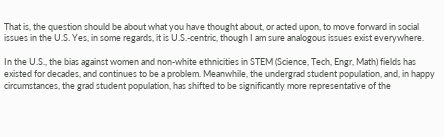That is, the question should be about what you have thought about, or acted upon, to move forward in social issues in the U.S. Yes, in some regards, it is U.S.-centric, though I am sure analogous issues exist everywhere.

In the U.S., the bias against women and non-white ethnicities in STEM (Science, Tech, Engr, Math) fields has existed for decades, and continues to be a problem. Meanwhile, the undergrad student population, and, in happy circumstances, the grad student population, has shifted to be significantly more representative of the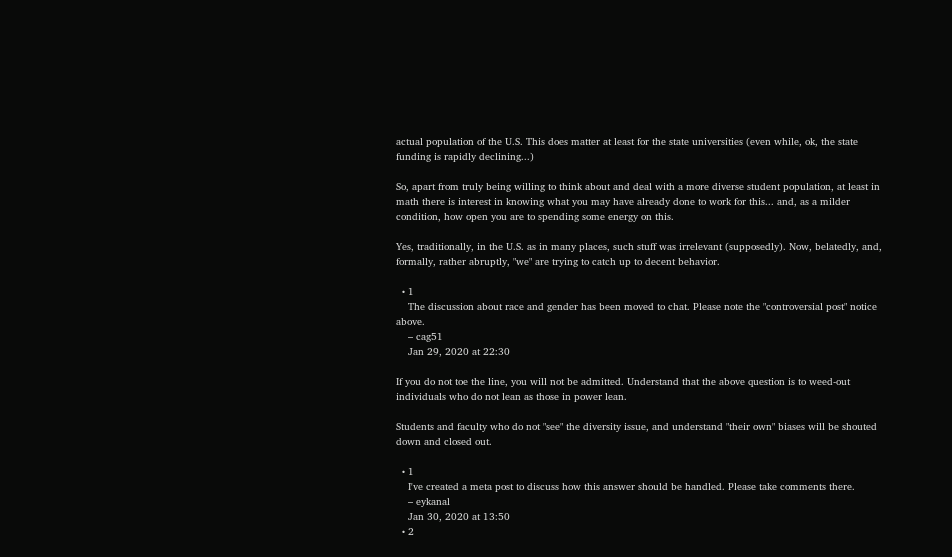actual population of the U.S. This does matter at least for the state universities (even while, ok, the state funding is rapidly declining...)

So, apart from truly being willing to think about and deal with a more diverse student population, at least in math there is interest in knowing what you may have already done to work for this... and, as a milder condition, how open you are to spending some energy on this.

Yes, traditionally, in the U.S. as in many places, such stuff was irrelevant (supposedly). Now, belatedly, and, formally, rather abruptly, "we" are trying to catch up to decent behavior.

  • 1
    The discussion about race and gender has been moved to chat. Please note the "controversial post" notice above.
    – cag51
    Jan 29, 2020 at 22:30

If you do not toe the line, you will not be admitted. Understand that the above question is to weed-out individuals who do not lean as those in power lean.

Students and faculty who do not "see" the diversity issue, and understand "their own" biases will be shouted down and closed out.

  • 1
    I've created a meta post to discuss how this answer should be handled. Please take comments there.
    – eykanal
    Jan 30, 2020 at 13:50
  • 2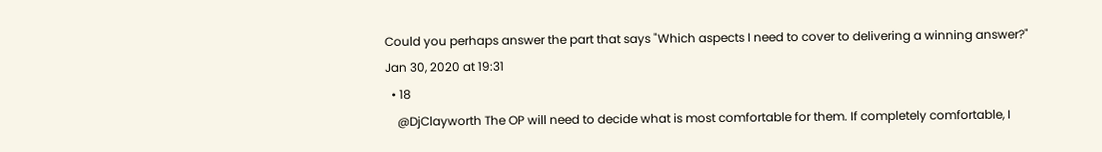Could you perhaps answer the part that says "Which aspects I need to cover to delivering a winning answer?" Jan 30, 2020 at 19:31
  • 18
    @DjClayworth The OP will need to decide what is most comfortable for them. If completely comfortable, I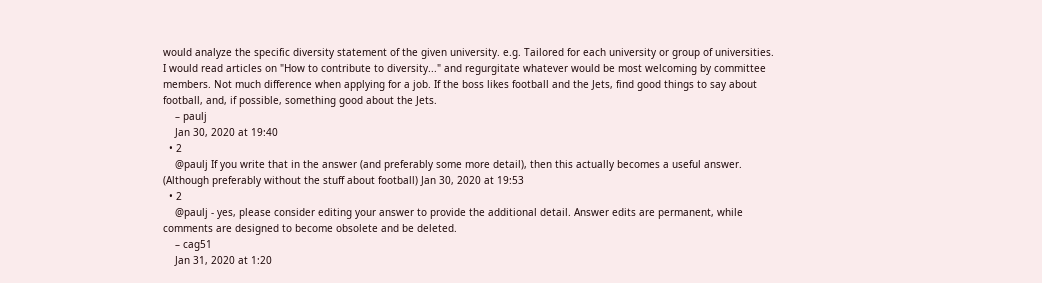would analyze the specific diversity statement of the given university. e.g. Tailored for each university or group of universities. I would read articles on "How to contribute to diversity..." and regurgitate whatever would be most welcoming by committee members. Not much difference when applying for a job. If the boss likes football and the Jets, find good things to say about football, and, if possible, something good about the Jets.
    – paulj
    Jan 30, 2020 at 19:40
  • 2
    @paulj If you write that in the answer (and preferably some more detail), then this actually becomes a useful answer. (Although preferably without the stuff about football) Jan 30, 2020 at 19:53
  • 2
    @paulj - yes, please consider editing your answer to provide the additional detail. Answer edits are permanent, while comments are designed to become obsolete and be deleted.
    – cag51
    Jan 31, 2020 at 1:20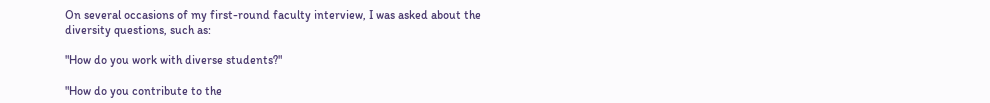On several occasions of my first-round faculty interview, I was asked about the diversity questions, such as:

"How do you work with diverse students?"

"How do you contribute to the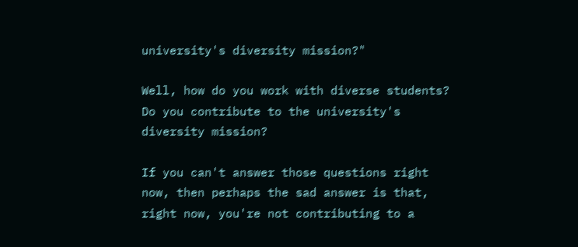university's diversity mission?"

Well, how do you work with diverse students? Do you contribute to the university's diversity mission?

If you can't answer those questions right now, then perhaps the sad answer is that, right now, you're not contributing to a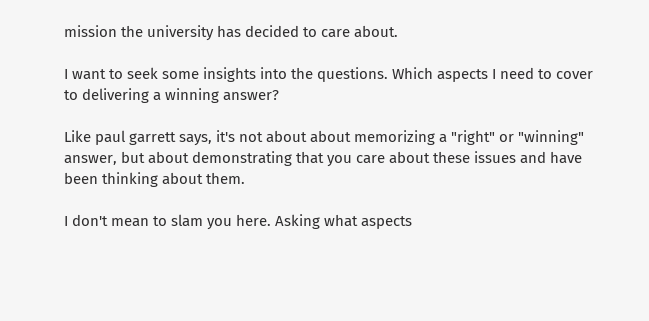mission the university has decided to care about.

I want to seek some insights into the questions. Which aspects I need to cover to delivering a winning answer?

Like paul garrett says, it's not about about memorizing a "right" or "winning" answer, but about demonstrating that you care about these issues and have been thinking about them.

I don't mean to slam you here. Asking what aspects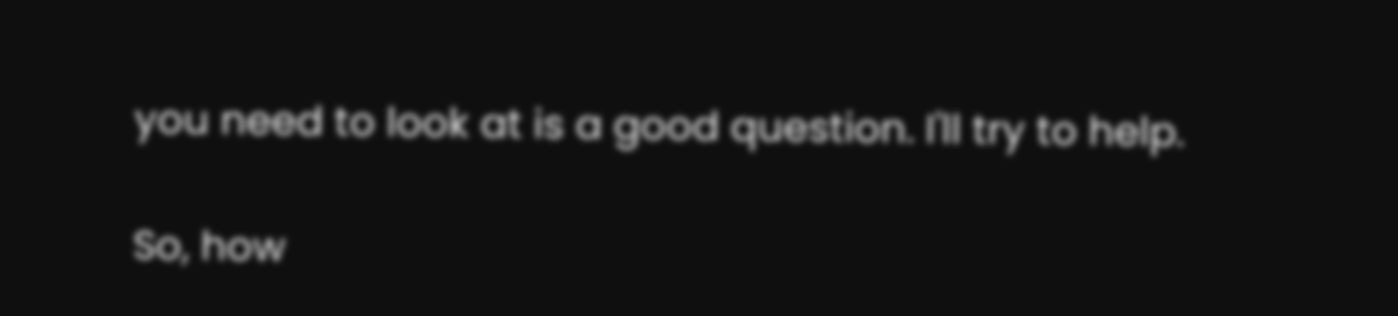you need to look at is a good question. I'll try to help.

So, how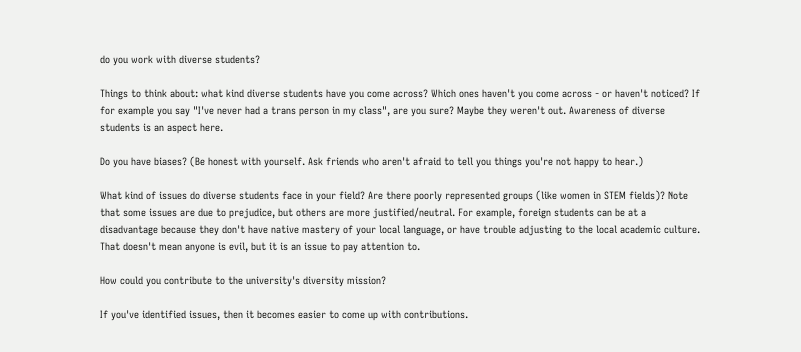do you work with diverse students?

Things to think about: what kind diverse students have you come across? Which ones haven't you come across - or haven't noticed? If for example you say "I've never had a trans person in my class", are you sure? Maybe they weren't out. Awareness of diverse students is an aspect here.

Do you have biases? (Be honest with yourself. Ask friends who aren't afraid to tell you things you're not happy to hear.)

What kind of issues do diverse students face in your field? Are there poorly represented groups (like women in STEM fields)? Note that some issues are due to prejudice, but others are more justified/neutral. For example, foreign students can be at a disadvantage because they don't have native mastery of your local language, or have trouble adjusting to the local academic culture. That doesn't mean anyone is evil, but it is an issue to pay attention to.

How could you contribute to the university's diversity mission?

If you've identified issues, then it becomes easier to come up with contributions.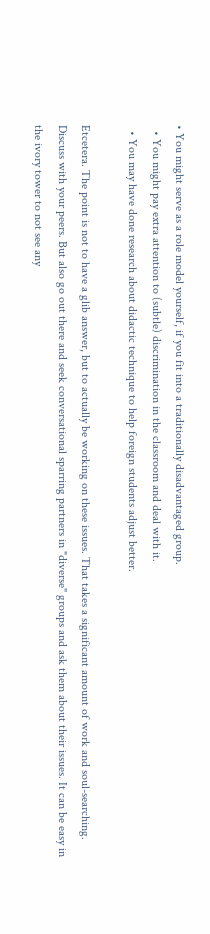• You might serve as a role model yourself, if you fit into a traditionally disadvantaged group.
  • You might pay extra attention to (subtle) discrimination in the classroom and deal with it.
  • You may have done research about didactic technique to help foreign students adjust better.

Etcetera. The point is not to have a glib answer, but to actually be working on these issues. That takes a significant amount of work and soul-searching. Discuss with your peers. But also go out there and seek conversational sparring partners in "diverse" groups and ask them about their issues. It can be easy in the ivory tower to not see any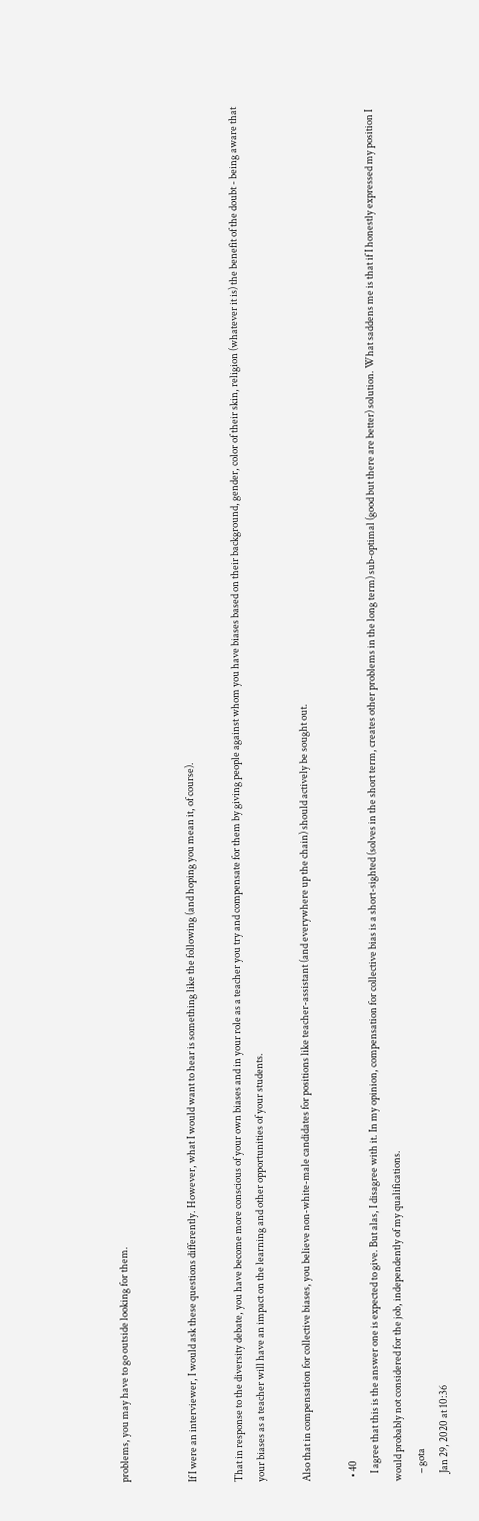problems, you may have to go outside looking for them.


If I were an interviewer, I would ask these questions differently. However, what I would want to hear is something like the following (and hoping you mean it, of course).

That in response to the diversity debate, you have become more conscious of your own biases and in your role as a teacher you try and compensate for them by giving people against whom you have biases based on their background, gender, color of their skin, religion (whatever it is) the benefit of the doubt - being aware that your biases as a teacher will have an impact on the learning and other opportunities of your students.

Also that in compensation for collective biases, you believe non-white-male candidates for positions like teacher-assistant (and everywhere up the chain) should actively be sought out.

  • 40
    I agree that this is the answer one is expected to give. But alas, I disagree with it. In my opinion, compensation for collective bias is a short-sighted (solves in the short term, creates other problems in the long term) sub-optimal (good but there are better) solution. What saddens me is that if I honestly expressed my position I would probably not considered for the job, independently of my qualifications.
    – gota
    Jan 29, 2020 at 10:36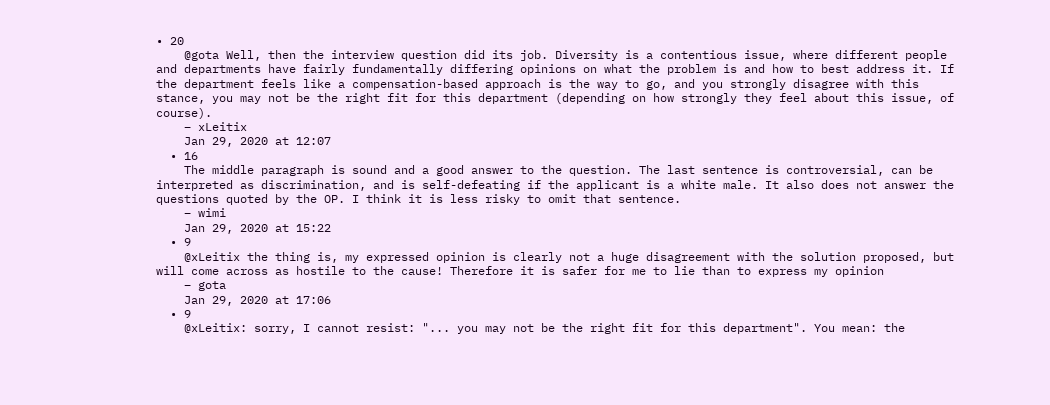• 20
    @gota Well, then the interview question did its job. Diversity is a contentious issue, where different people and departments have fairly fundamentally differing opinions on what the problem is and how to best address it. If the department feels like a compensation-based approach is the way to go, and you strongly disagree with this stance, you may not be the right fit for this department (depending on how strongly they feel about this issue, of course).
    – xLeitix
    Jan 29, 2020 at 12:07
  • 16
    The middle paragraph is sound and a good answer to the question. The last sentence is controversial, can be interpreted as discrimination, and is self-defeating if the applicant is a white male. It also does not answer the questions quoted by the OP. I think it is less risky to omit that sentence.
    – wimi
    Jan 29, 2020 at 15:22
  • 9
    @xLeitix the thing is, my expressed opinion is clearly not a huge disagreement with the solution proposed, but will come across as hostile to the cause! Therefore it is safer for me to lie than to express my opinion
    – gota
    Jan 29, 2020 at 17:06
  • 9
    @xLeitix: sorry, I cannot resist: "... you may not be the right fit for this department". You mean: the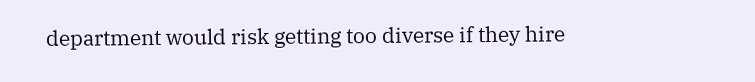department would risk getting too diverse if they hire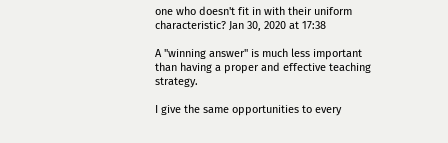one who doesn't fit in with their uniform characteristic? Jan 30, 2020 at 17:38

A "winning answer" is much less important than having a proper and effective teaching strategy.

I give the same opportunities to every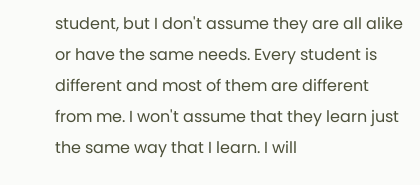student, but I don't assume they are all alike or have the same needs. Every student is different and most of them are different from me. I won't assume that they learn just the same way that I learn. I will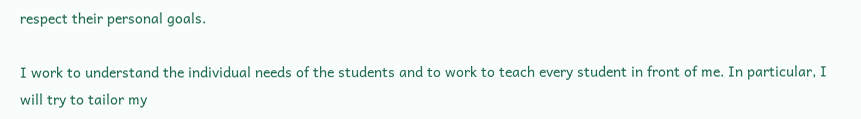respect their personal goals.

I work to understand the individual needs of the students and to work to teach every student in front of me. In particular, I will try to tailor my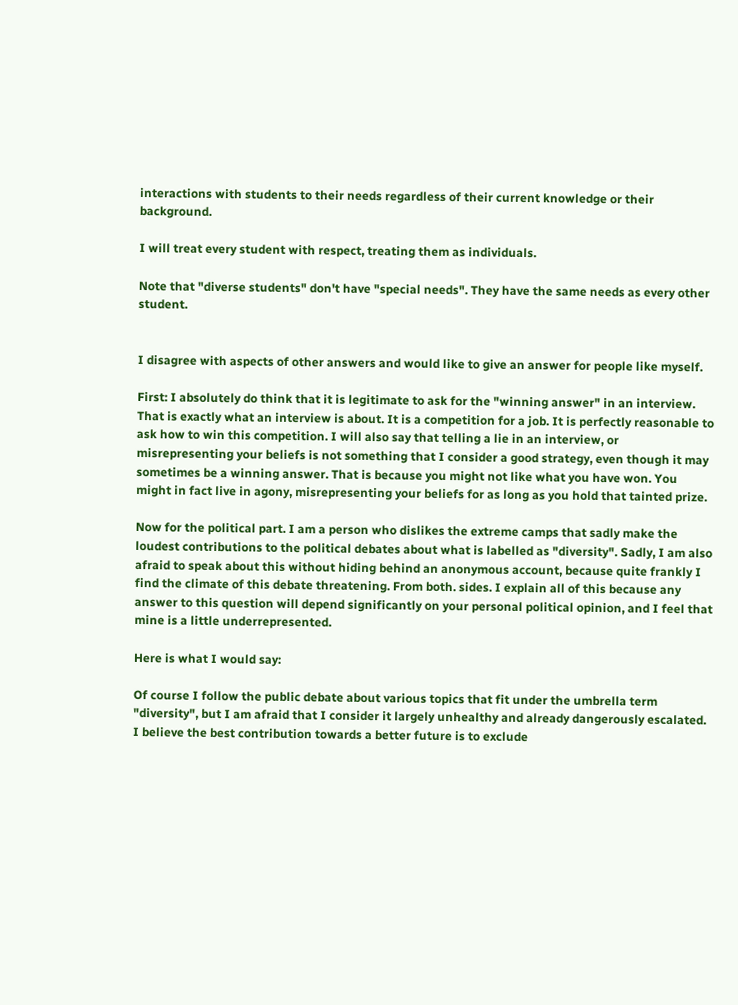interactions with students to their needs regardless of their current knowledge or their background.

I will treat every student with respect, treating them as individuals.

Note that "diverse students" don't have "special needs". They have the same needs as every other student.


I disagree with aspects of other answers and would like to give an answer for people like myself.

First: I absolutely do think that it is legitimate to ask for the "winning answer" in an interview. That is exactly what an interview is about. It is a competition for a job. It is perfectly reasonable to ask how to win this competition. I will also say that telling a lie in an interview, or misrepresenting your beliefs is not something that I consider a good strategy, even though it may sometimes be a winning answer. That is because you might not like what you have won. You might in fact live in agony, misrepresenting your beliefs for as long as you hold that tainted prize.

Now for the political part. I am a person who dislikes the extreme camps that sadly make the loudest contributions to the political debates about what is labelled as "diversity". Sadly, I am also afraid to speak about this without hiding behind an anonymous account, because quite frankly I find the climate of this debate threatening. From both. sides. I explain all of this because any answer to this question will depend significantly on your personal political opinion, and I feel that mine is a little underrepresented.

Here is what I would say:

Of course I follow the public debate about various topics that fit under the umbrella term "diversity", but I am afraid that I consider it largely unhealthy and already dangerously escalated. I believe the best contribution towards a better future is to exclude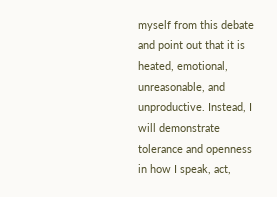myself from this debate and point out that it is heated, emotional, unreasonable, and unproductive. Instead, I will demonstrate tolerance and openness in how I speak, act,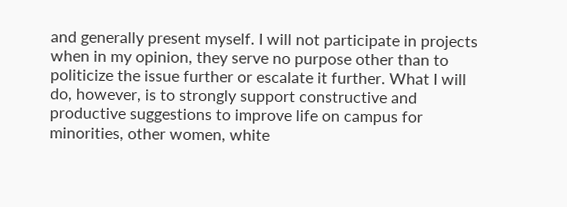and generally present myself. I will not participate in projects when in my opinion, they serve no purpose other than to politicize the issue further or escalate it further. What I will do, however, is to strongly support constructive and productive suggestions to improve life on campus for minorities, other women, white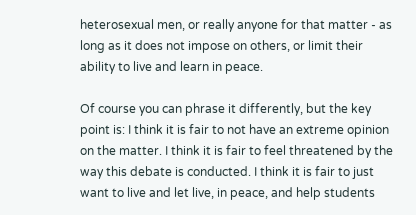heterosexual men, or really anyone for that matter - as long as it does not impose on others, or limit their ability to live and learn in peace.

Of course you can phrase it differently, but the key point is: I think it is fair to not have an extreme opinion on the matter. I think it is fair to feel threatened by the way this debate is conducted. I think it is fair to just want to live and let live, in peace, and help students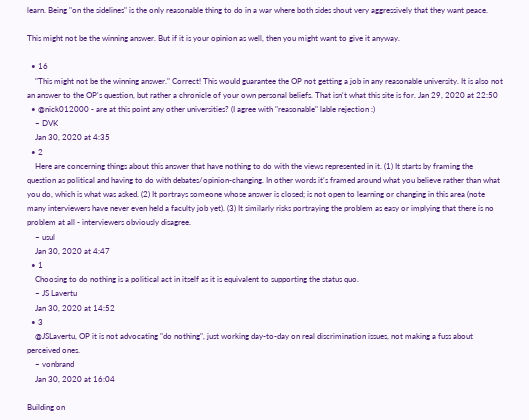learn. Being "on the sidelines" is the only reasonable thing to do in a war where both sides shout very aggressively that they want peace.

This might not be the winning answer. But if it is your opinion as well, then you might want to give it anyway.

  • 16
    "This might not be the winning answer." Correct! This would guarantee the OP not getting a job in any reasonable university. It is also not an answer to the OP's question, but rather a chronicle of your own personal beliefs. That isn't what this site is for. Jan 29, 2020 at 22:50
  • @nick012000 - are at this point any other universities? (I agree with "reasonable" lable rejection :)
    – DVK
    Jan 30, 2020 at 4:35
  • 2
    Here are concerning things about this answer that have nothing to do with the views represented in it. (1) It starts by framing the question as political and having to do with debates/opinion-changing. In other words it's framed around what you believe rather than what you do, which is what was asked. (2) It portrays someone whose answer is closed; is not open to learning or changing in this area (note many interviewers have never even held a faculty job yet). (3) It similarly risks portraying the problem as easy or implying that there is no problem at all - interviewers obviously disagree.
    – usul
    Jan 30, 2020 at 4:47
  • 1
    Choosing to do nothing is a political act in itself as it is equivalent to supporting the status quo.
    – JS Lavertu
    Jan 30, 2020 at 14:52
  • 3
    @JSLavertu, OP it is not advocating "do nothing", just working day-to-day on real discrimination issues, not making a fuss about perceived ones.
    – vonbrand
    Jan 30, 2020 at 16:04

Building on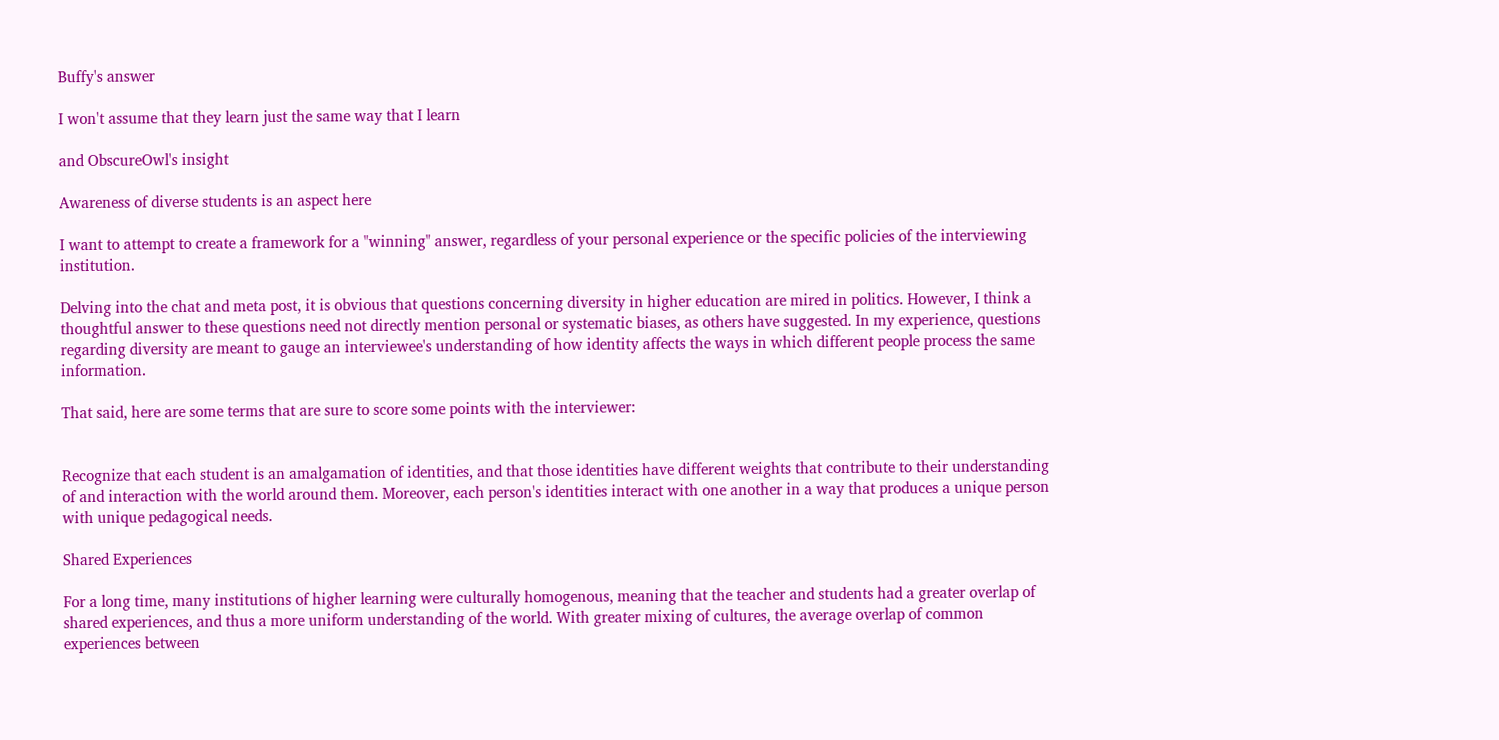Buffy's answer

I won't assume that they learn just the same way that I learn

and ObscureOwl's insight

Awareness of diverse students is an aspect here

I want to attempt to create a framework for a "winning" answer, regardless of your personal experience or the specific policies of the interviewing institution.

Delving into the chat and meta post, it is obvious that questions concerning diversity in higher education are mired in politics. However, I think a thoughtful answer to these questions need not directly mention personal or systematic biases, as others have suggested. In my experience, questions regarding diversity are meant to gauge an interviewee's understanding of how identity affects the ways in which different people process the same information.

That said, here are some terms that are sure to score some points with the interviewer:


Recognize that each student is an amalgamation of identities, and that those identities have different weights that contribute to their understanding of and interaction with the world around them. Moreover, each person's identities interact with one another in a way that produces a unique person with unique pedagogical needs.

Shared Experiences

For a long time, many institutions of higher learning were culturally homogenous, meaning that the teacher and students had a greater overlap of shared experiences, and thus a more uniform understanding of the world. With greater mixing of cultures, the average overlap of common experiences between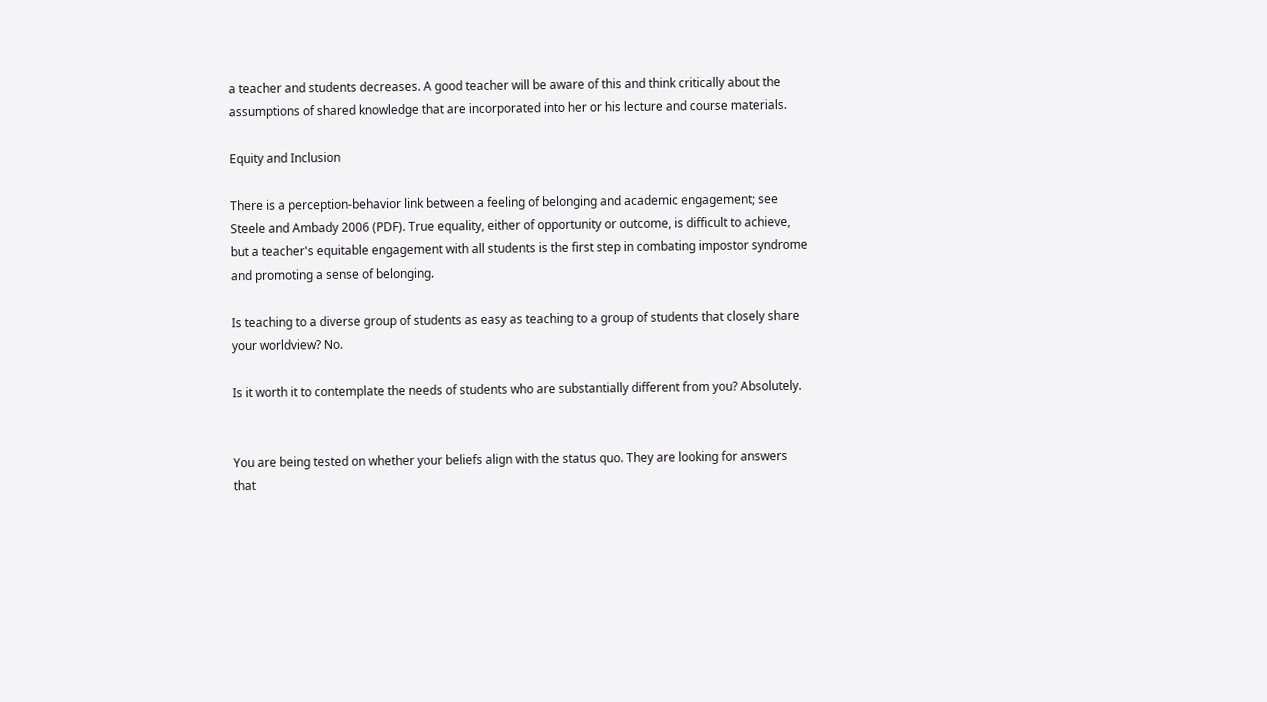a teacher and students decreases. A good teacher will be aware of this and think critically about the assumptions of shared knowledge that are incorporated into her or his lecture and course materials.

Equity and Inclusion

There is a perception-behavior link between a feeling of belonging and academic engagement; see Steele and Ambady 2006 (PDF). True equality, either of opportunity or outcome, is difficult to achieve, but a teacher's equitable engagement with all students is the first step in combating impostor syndrome and promoting a sense of belonging.

Is teaching to a diverse group of students as easy as teaching to a group of students that closely share your worldview? No.

Is it worth it to contemplate the needs of students who are substantially different from you? Absolutely.


You are being tested on whether your beliefs align with the status quo. They are looking for answers that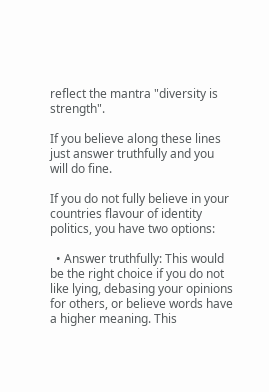reflect the mantra "diversity is strength".

If you believe along these lines just answer truthfully and you will do fine.

If you do not fully believe in your countries flavour of identity politics, you have two options:

  • Answer truthfully: This would be the right choice if you do not like lying, debasing your opinions for others, or believe words have a higher meaning. This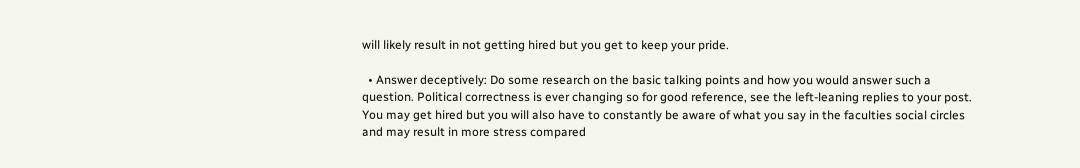will likely result in not getting hired but you get to keep your pride.

  • Answer deceptively: Do some research on the basic talking points and how you would answer such a question. Political correctness is ever changing so for good reference, see the left-leaning replies to your post. You may get hired but you will also have to constantly be aware of what you say in the faculties social circles and may result in more stress compared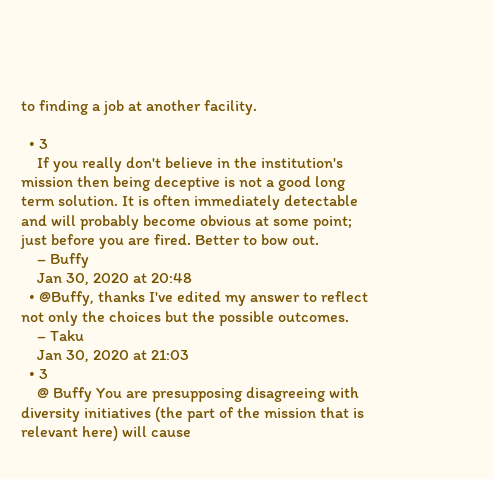to finding a job at another facility.

  • 3
    If you really don't believe in the institution's mission then being deceptive is not a good long term solution. It is often immediately detectable and will probably become obvious at some point; just before you are fired. Better to bow out.
    – Buffy
    Jan 30, 2020 at 20:48
  • @Buffy, thanks I've edited my answer to reflect not only the choices but the possible outcomes.
    – Taku
    Jan 30, 2020 at 21:03
  • 3
    @ Buffy You are presupposing disagreeing with diversity initiatives (the part of the mission that is relevant here) will cause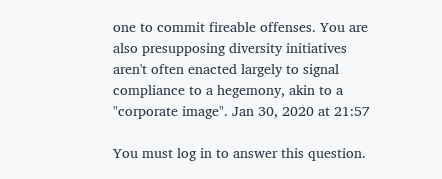one to commit fireable offenses. You are also presupposing diversity initiatives aren't often enacted largely to signal compliance to a hegemony, akin to a "corporate image". Jan 30, 2020 at 21:57

You must log in to answer this question.